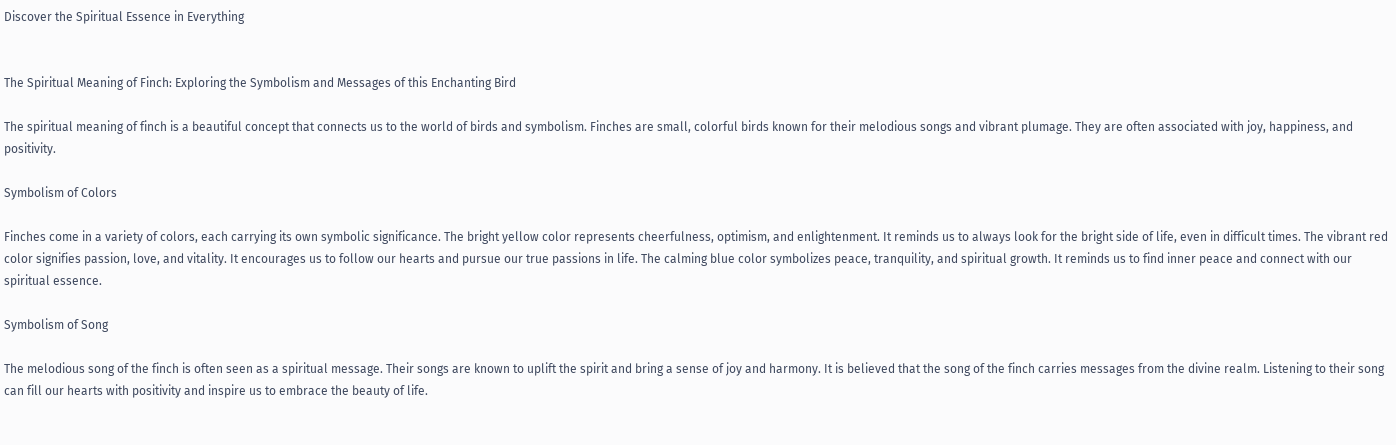Discover the Spiritual Essence in Everything


The Spiritual Meaning of Finch: Exploring the Symbolism and Messages of this Enchanting Bird

The spiritual meaning of finch is a beautiful concept that connects us to the world of birds and symbolism. Finches are small, colorful birds known for their melodious songs and vibrant plumage. They are often associated with joy, happiness, and positivity.

Symbolism of Colors

Finches come in a variety of colors, each carrying its own symbolic significance. The bright yellow color represents cheerfulness, optimism, and enlightenment. It reminds us to always look for the bright side of life, even in difficult times. The vibrant red color signifies passion, love, and vitality. It encourages us to follow our hearts and pursue our true passions in life. The calming blue color symbolizes peace, tranquility, and spiritual growth. It reminds us to find inner peace and connect with our spiritual essence.

Symbolism of Song

The melodious song of the finch is often seen as a spiritual message. Their songs are known to uplift the spirit and bring a sense of joy and harmony. It is believed that the song of the finch carries messages from the divine realm. Listening to their song can fill our hearts with positivity and inspire us to embrace the beauty of life.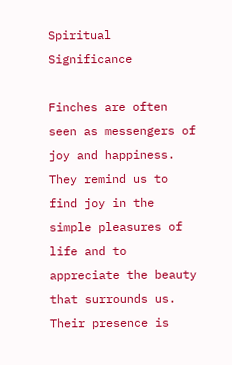Spiritual Significance

Finches are often seen as messengers of joy and happiness. They remind us to find joy in the simple pleasures of life and to appreciate the beauty that surrounds us. Their presence is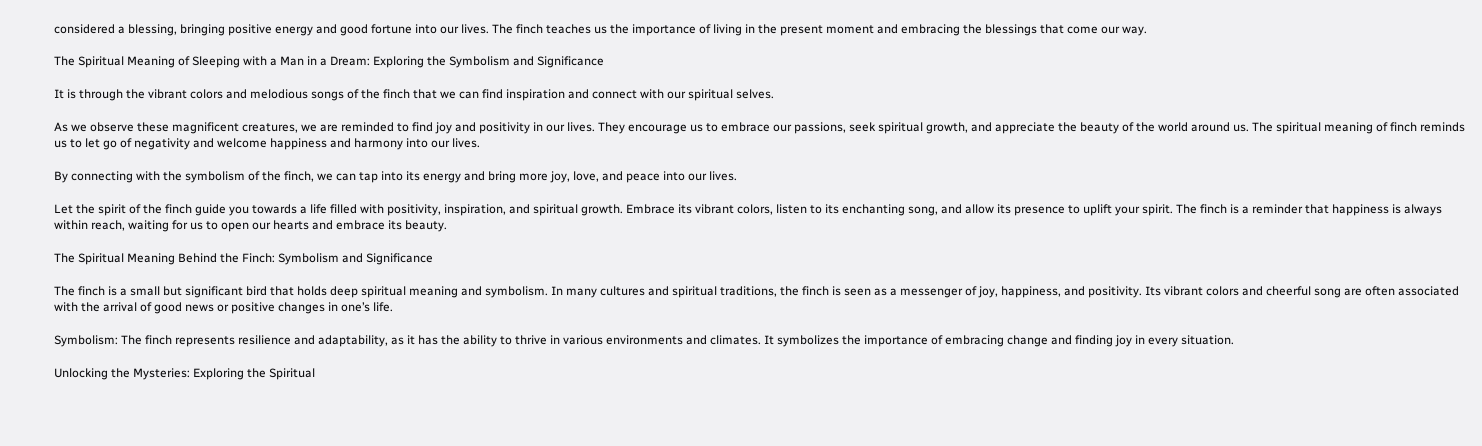considered a blessing, bringing positive energy and good fortune into our lives. The finch teaches us the importance of living in the present moment and embracing the blessings that come our way.

The Spiritual Meaning of Sleeping with a Man in a Dream: Exploring the Symbolism and Significance

It is through the vibrant colors and melodious songs of the finch that we can find inspiration and connect with our spiritual selves.

As we observe these magnificent creatures, we are reminded to find joy and positivity in our lives. They encourage us to embrace our passions, seek spiritual growth, and appreciate the beauty of the world around us. The spiritual meaning of finch reminds us to let go of negativity and welcome happiness and harmony into our lives.

By connecting with the symbolism of the finch, we can tap into its energy and bring more joy, love, and peace into our lives.

Let the spirit of the finch guide you towards a life filled with positivity, inspiration, and spiritual growth. Embrace its vibrant colors, listen to its enchanting song, and allow its presence to uplift your spirit. The finch is a reminder that happiness is always within reach, waiting for us to open our hearts and embrace its beauty.

The Spiritual Meaning Behind the Finch: Symbolism and Significance

The finch is a small but significant bird that holds deep spiritual meaning and symbolism. In many cultures and spiritual traditions, the finch is seen as a messenger of joy, happiness, and positivity. Its vibrant colors and cheerful song are often associated with the arrival of good news or positive changes in one’s life.

Symbolism: The finch represents resilience and adaptability, as it has the ability to thrive in various environments and climates. It symbolizes the importance of embracing change and finding joy in every situation.

Unlocking the Mysteries: Exploring the Spiritual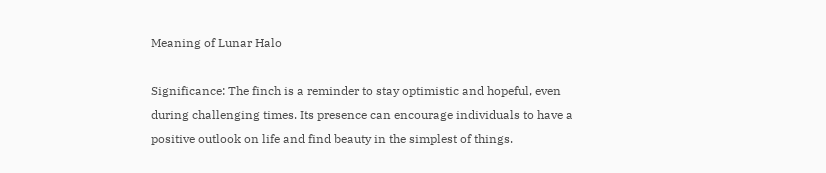Meaning of Lunar Halo

Significance: The finch is a reminder to stay optimistic and hopeful, even during challenging times. Its presence can encourage individuals to have a positive outlook on life and find beauty in the simplest of things.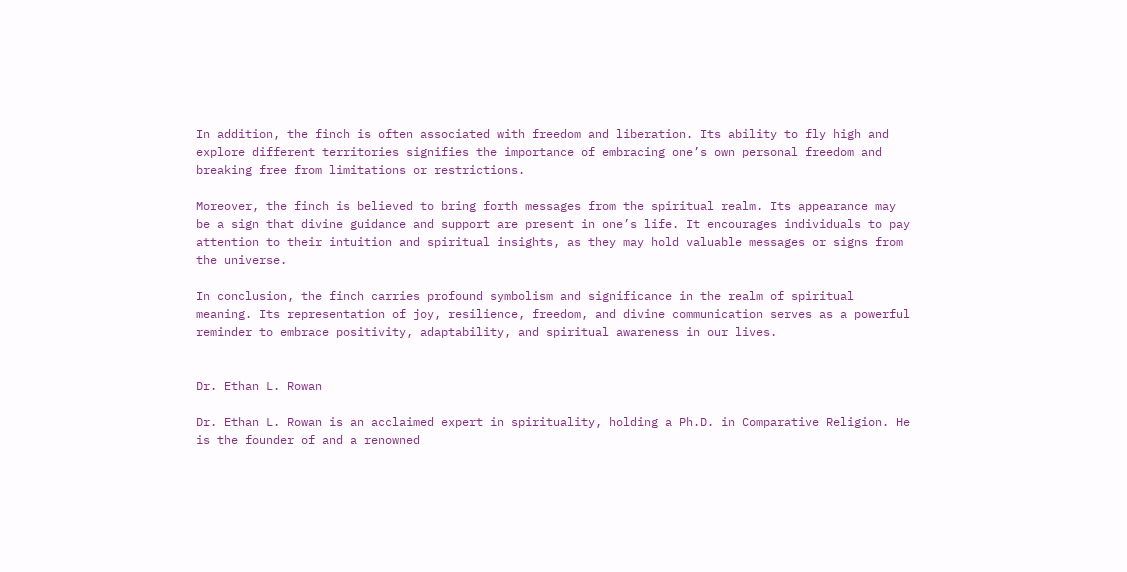In addition, the finch is often associated with freedom and liberation. Its ability to fly high and explore different territories signifies the importance of embracing one’s own personal freedom and breaking free from limitations or restrictions.

Moreover, the finch is believed to bring forth messages from the spiritual realm. Its appearance may be a sign that divine guidance and support are present in one’s life. It encourages individuals to pay attention to their intuition and spiritual insights, as they may hold valuable messages or signs from the universe.

In conclusion, the finch carries profound symbolism and significance in the realm of spiritual meaning. Its representation of joy, resilience, freedom, and divine communication serves as a powerful reminder to embrace positivity, adaptability, and spiritual awareness in our lives.


Dr. Ethan L. Rowan

Dr. Ethan L. Rowan is an acclaimed expert in spirituality, holding a Ph.D. in Comparative Religion. He is the founder of and a renowned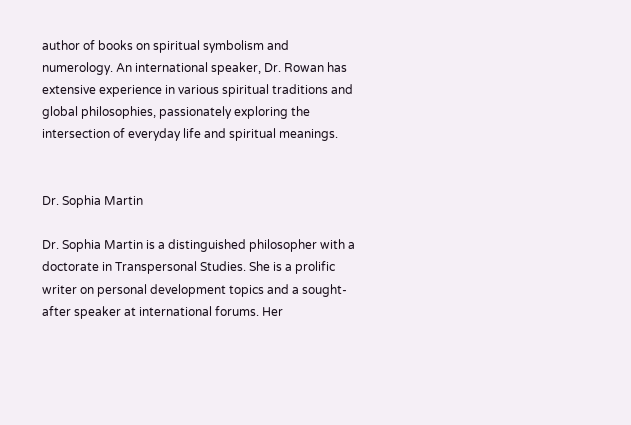author of books on spiritual symbolism and numerology. An international speaker, Dr. Rowan has extensive experience in various spiritual traditions and global philosophies, passionately exploring the intersection of everyday life and spiritual meanings.


Dr. Sophia Martin

Dr. Sophia Martin is a distinguished philosopher with a doctorate in Transpersonal Studies. She is a prolific writer on personal development topics and a sought-after speaker at international forums. Her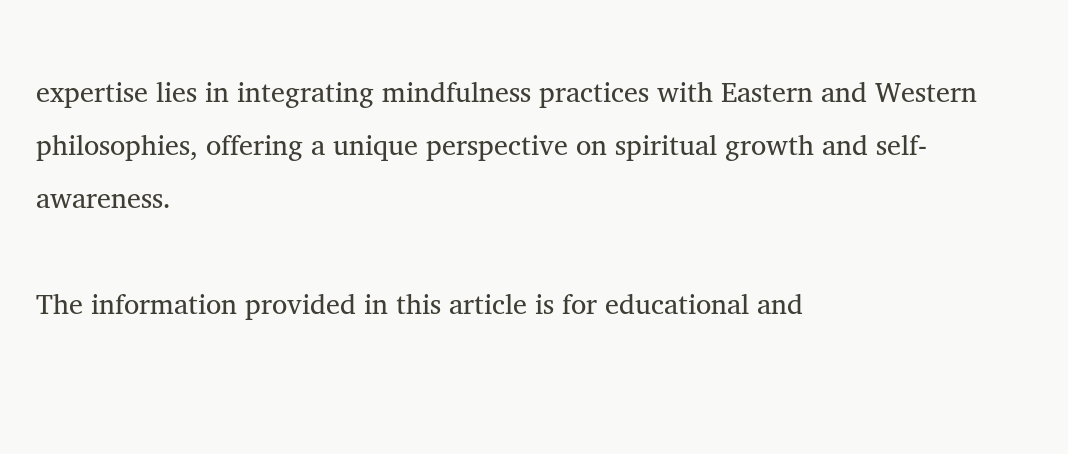expertise lies in integrating mindfulness practices with Eastern and Western philosophies, offering a unique perspective on spiritual growth and self-awareness.

The information provided in this article is for educational and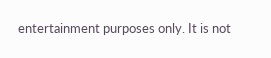entertainment purposes only. It is not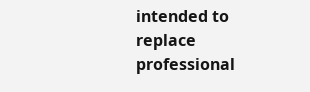intended to replace professional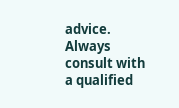advice. Always consult with a qualified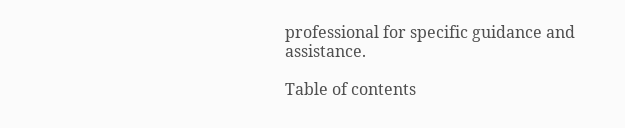professional for specific guidance and assistance.

Table of contents